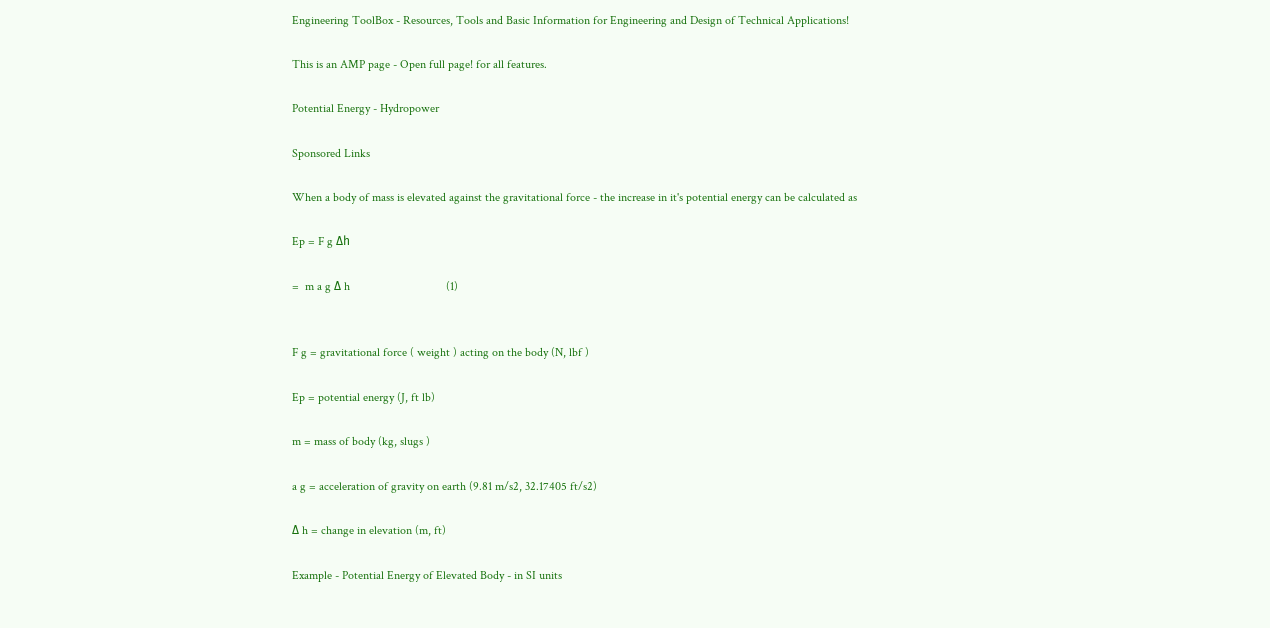Engineering ToolBox - Resources, Tools and Basic Information for Engineering and Design of Technical Applications!

This is an AMP page - Open full page! for all features.

Potential Energy - Hydropower

Sponsored Links

When a body of mass is elevated against the gravitational force - the increase in it's potential energy can be calculated as

Ep = F g Δh

=  m a g Δ h                                (1)


F g = gravitational force ( weight ) acting on the body (N, lbf )

Ep = potential energy (J, ft lb)

m = mass of body (kg, slugs )

a g = acceleration of gravity on earth (9.81 m/s2, 32.17405 ft/s2)

Δ h = change in elevation (m, ft)

Example - Potential Energy of Elevated Body - in SI units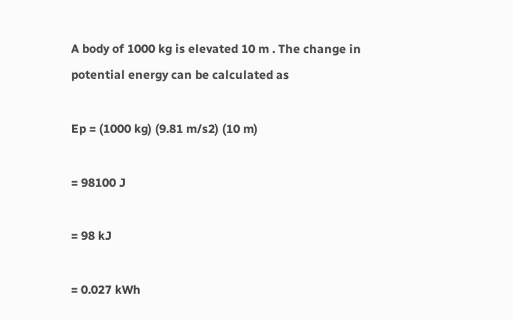A body of 1000 kg is elevated 10 m . The change in potential energy can be calculated as

Ep = (1000 kg) (9.81 m/s2) (10 m)

= 98100 J

= 98 kJ

= 0.027 kWh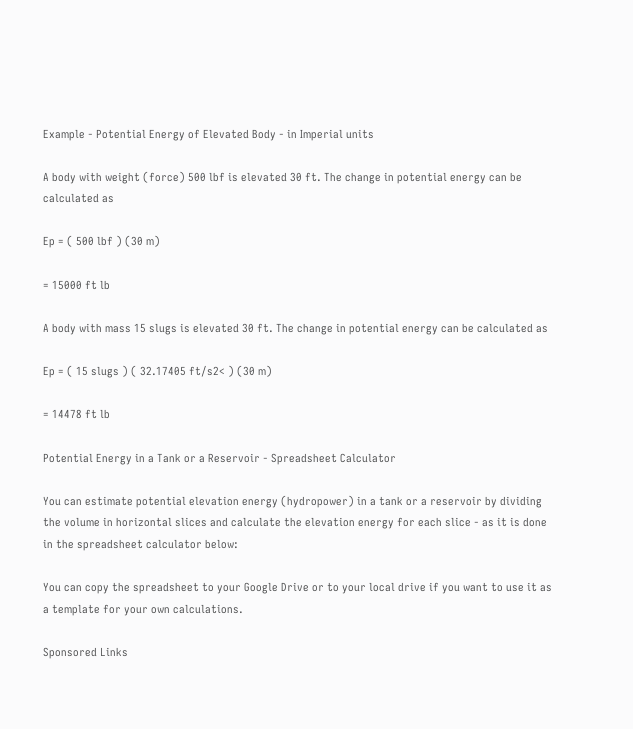Example - Potential Energy of Elevated Body - in Imperial units

A body with weight (force) 500 lbf is elevated 30 ft. The change in potential energy can be calculated as

Ep = ( 500 lbf ) (30 m)

= 15000 ft lb

A body with mass 15 slugs is elevated 30 ft. The change in potential energy can be calculated as

Ep = ( 15 slugs ) ( 32.17405 ft/s2< ) (30 m)

= 14478 ft lb

Potential Energy in a Tank or a Reservoir - Spreadsheet Calculator

You can estimate potential elevation energy (hydropower) in a tank or a reservoir by dividing the volume in horizontal slices and calculate the elevation energy for each slice - as it is done in the spreadsheet calculator below:

You can copy the spreadsheet to your Google Drive or to your local drive if you want to use it as a template for your own calculations.

Sponsored Links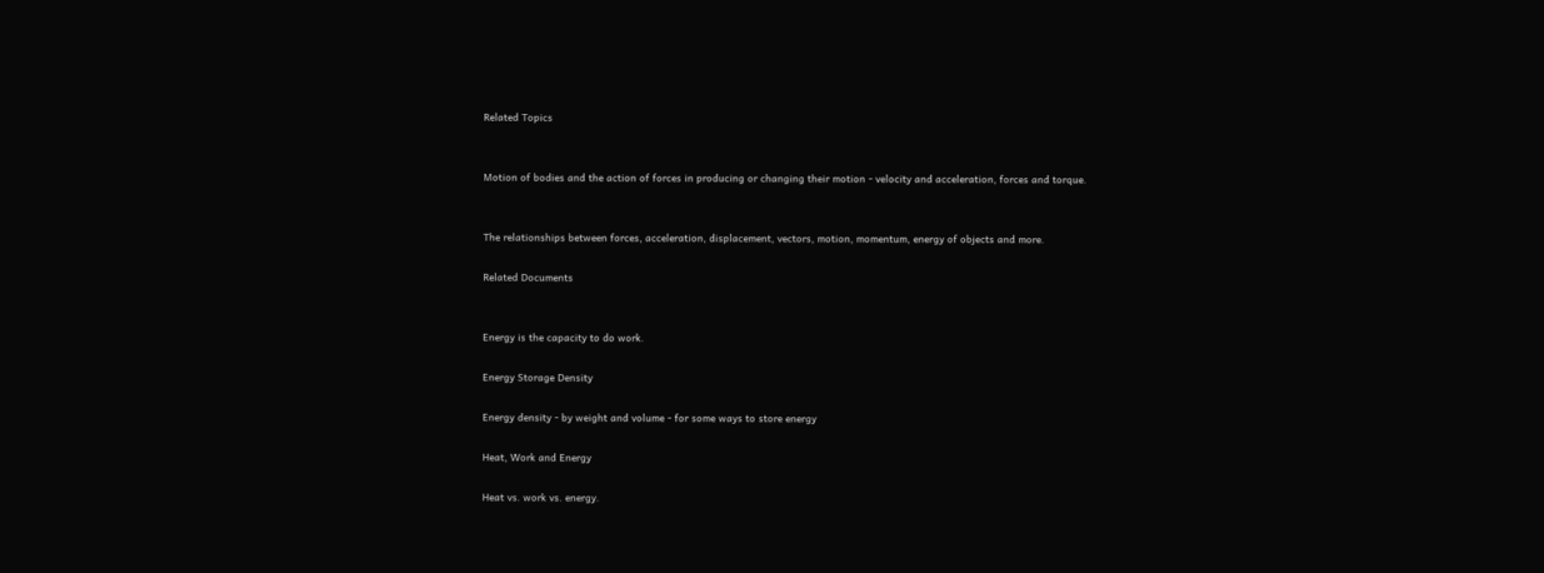Related Topics


Motion of bodies and the action of forces in producing or changing their motion - velocity and acceleration, forces and torque.


The relationships between forces, acceleration, displacement, vectors, motion, momentum, energy of objects and more.

Related Documents


Energy is the capacity to do work.

Energy Storage Density

Energy density - by weight and volume - for some ways to store energy

Heat, Work and Energy

Heat vs. work vs. energy.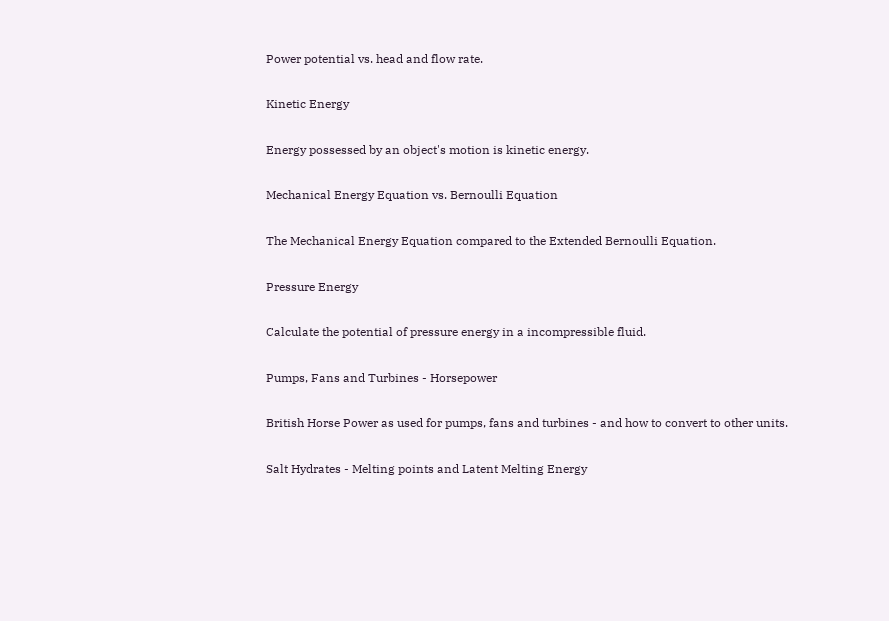Power potential vs. head and flow rate.

Kinetic Energy

Energy possessed by an object's motion is kinetic energy.

Mechanical Energy Equation vs. Bernoulli Equation

The Mechanical Energy Equation compared to the Extended Bernoulli Equation.

Pressure Energy

Calculate the potential of pressure energy in a incompressible fluid.

Pumps, Fans and Turbines - Horsepower

British Horse Power as used for pumps, fans and turbines - and how to convert to other units.

Salt Hydrates - Melting points and Latent Melting Energy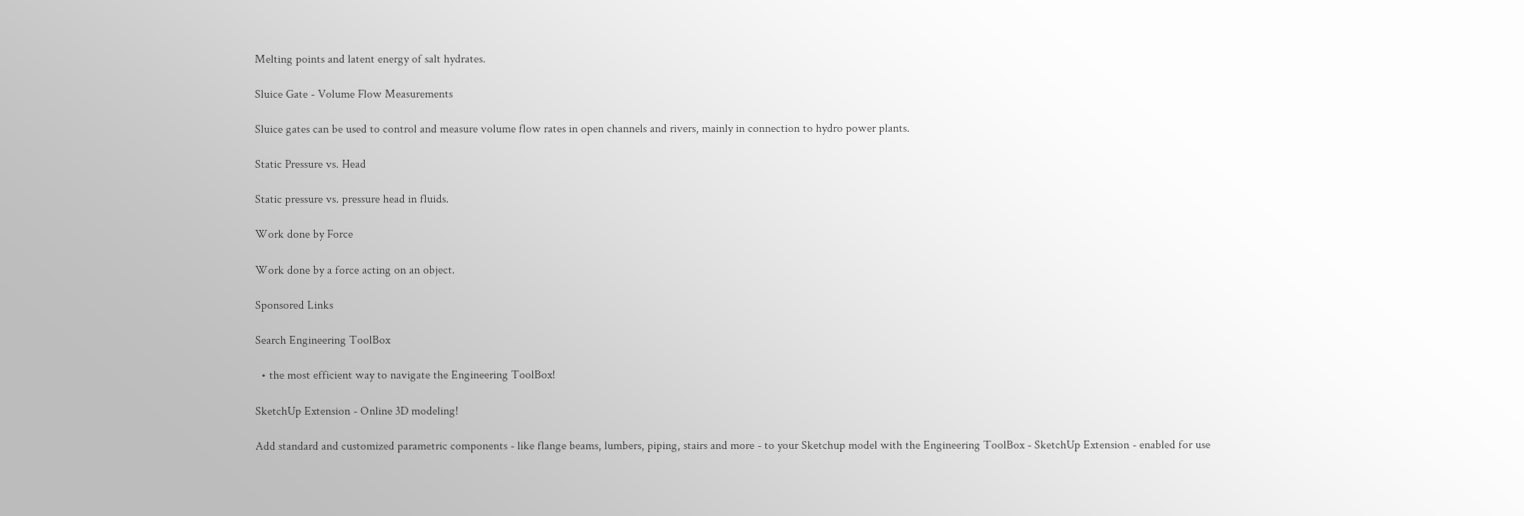Melting points and latent energy of salt hydrates.

Sluice Gate - Volume Flow Measurements

Sluice gates can be used to control and measure volume flow rates in open channels and rivers, mainly in connection to hydro power plants.

Static Pressure vs. Head

Static pressure vs. pressure head in fluids.

Work done by Force

Work done by a force acting on an object.

Sponsored Links

Search Engineering ToolBox

  • the most efficient way to navigate the Engineering ToolBox!

SketchUp Extension - Online 3D modeling!

Add standard and customized parametric components - like flange beams, lumbers, piping, stairs and more - to your Sketchup model with the Engineering ToolBox - SketchUp Extension - enabled for use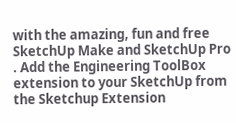with the amazing, fun and free SketchUp Make and SketchUp Pro . Add the Engineering ToolBox extension to your SketchUp from the Sketchup Extension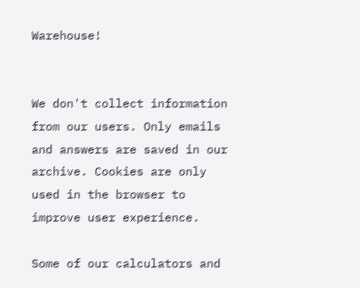Warehouse!


We don't collect information from our users. Only emails and answers are saved in our archive. Cookies are only used in the browser to improve user experience.

Some of our calculators and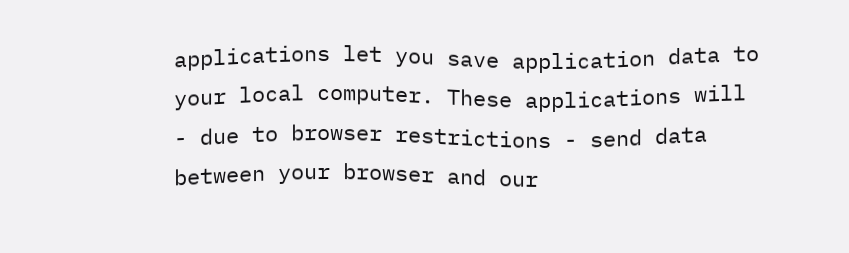applications let you save application data to your local computer. These applications will - due to browser restrictions - send data between your browser and our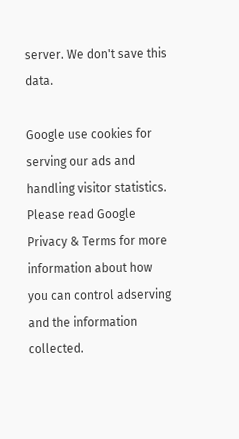server. We don't save this data.

Google use cookies for serving our ads and handling visitor statistics. Please read Google Privacy & Terms for more information about how you can control adserving and the information collected.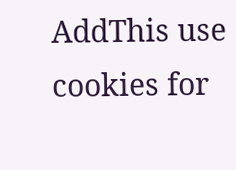AddThis use cookies for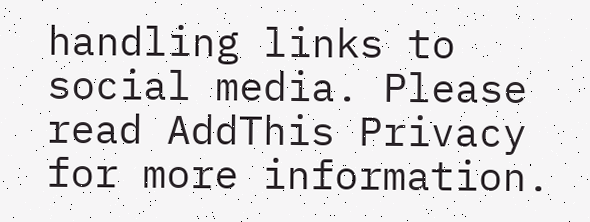handling links to social media. Please read AddThis Privacy for more information.